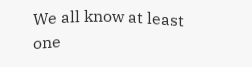We all know at least one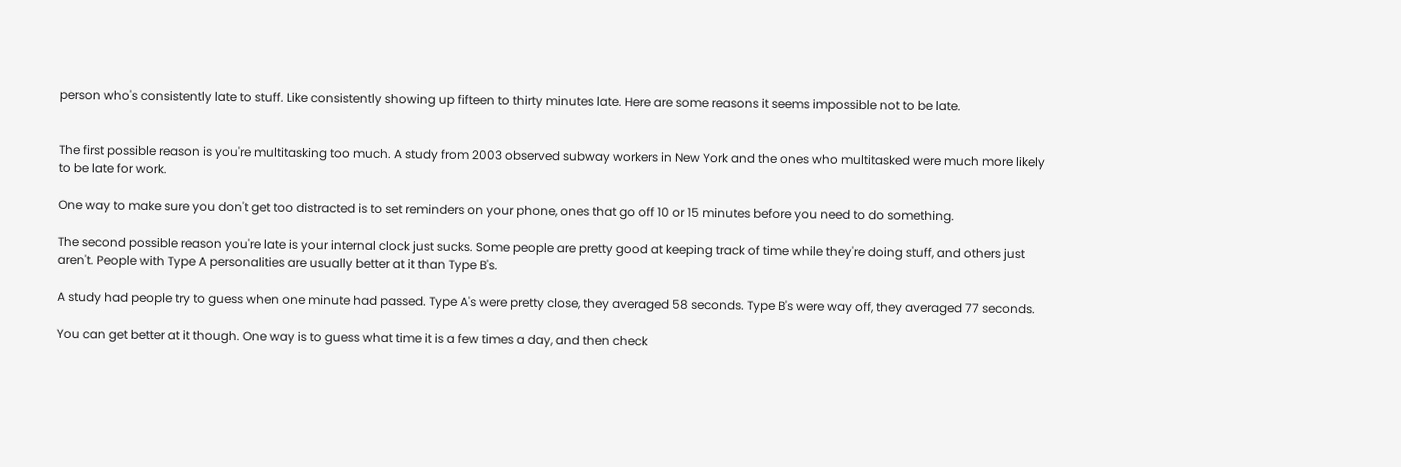person who's consistently late to stuff. Like consistently showing up fifteen to thirty minutes late. Here are some reasons it seems impossible not to be late.


The first possible reason is you're multitasking too much. A study from 2003 observed subway workers in New York and the ones who multitasked were much more likely to be late for work.

One way to make sure you don't get too distracted is to set reminders on your phone, ones that go off 10 or 15 minutes before you need to do something.

The second possible reason you're late is your internal clock just sucks. Some people are pretty good at keeping track of time while they're doing stuff, and others just aren't. People with Type A personalities are usually better at it than Type B's.

A study had people try to guess when one minute had passed. Type A's were pretty close, they averaged 58 seconds. Type B's were way off, they averaged 77 seconds.

You can get better at it though. One way is to guess what time it is a few times a day, and then check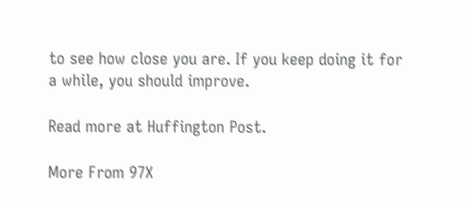to see how close you are. If you keep doing it for a while, you should improve.

Read more at Huffington Post.

More From 97X